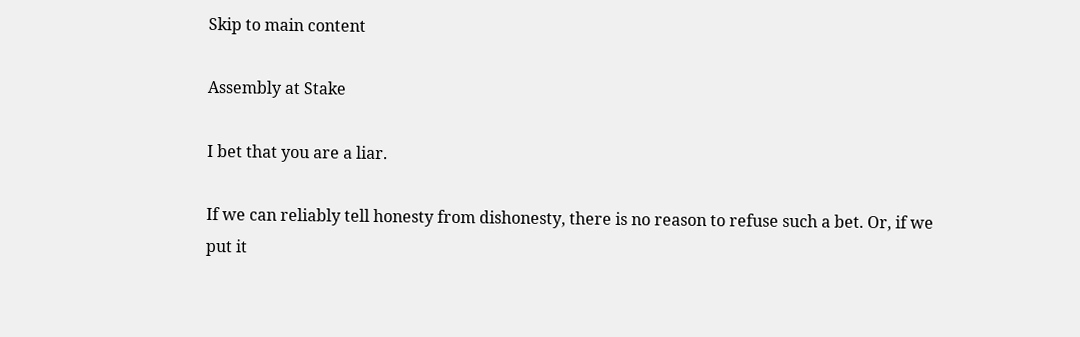Skip to main content

Assembly at Stake

I bet that you are a liar.

If we can reliably tell honesty from dishonesty, there is no reason to refuse such a bet. Or, if we put it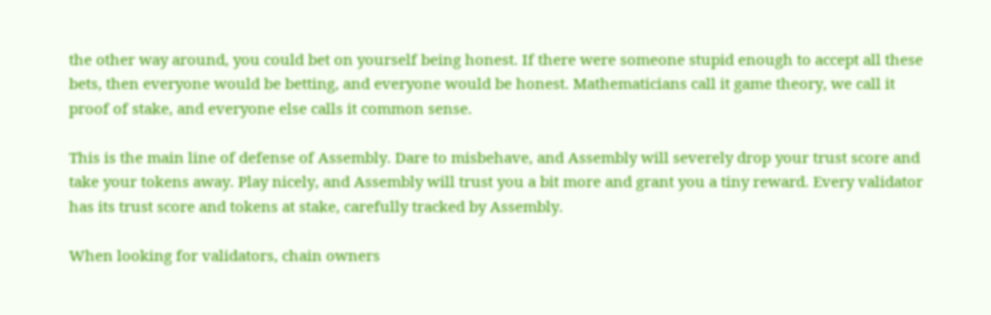the other way around, you could bet on yourself being honest. If there were someone stupid enough to accept all these bets, then everyone would be betting, and everyone would be honest. Mathematicians call it game theory, we call it proof of stake, and everyone else calls it common sense.

This is the main line of defense of Assembly. Dare to misbehave, and Assembly will severely drop your trust score and take your tokens away. Play nicely, and Assembly will trust you a bit more and grant you a tiny reward. Every validator has its trust score and tokens at stake, carefully tracked by Assembly.

When looking for validators, chain owners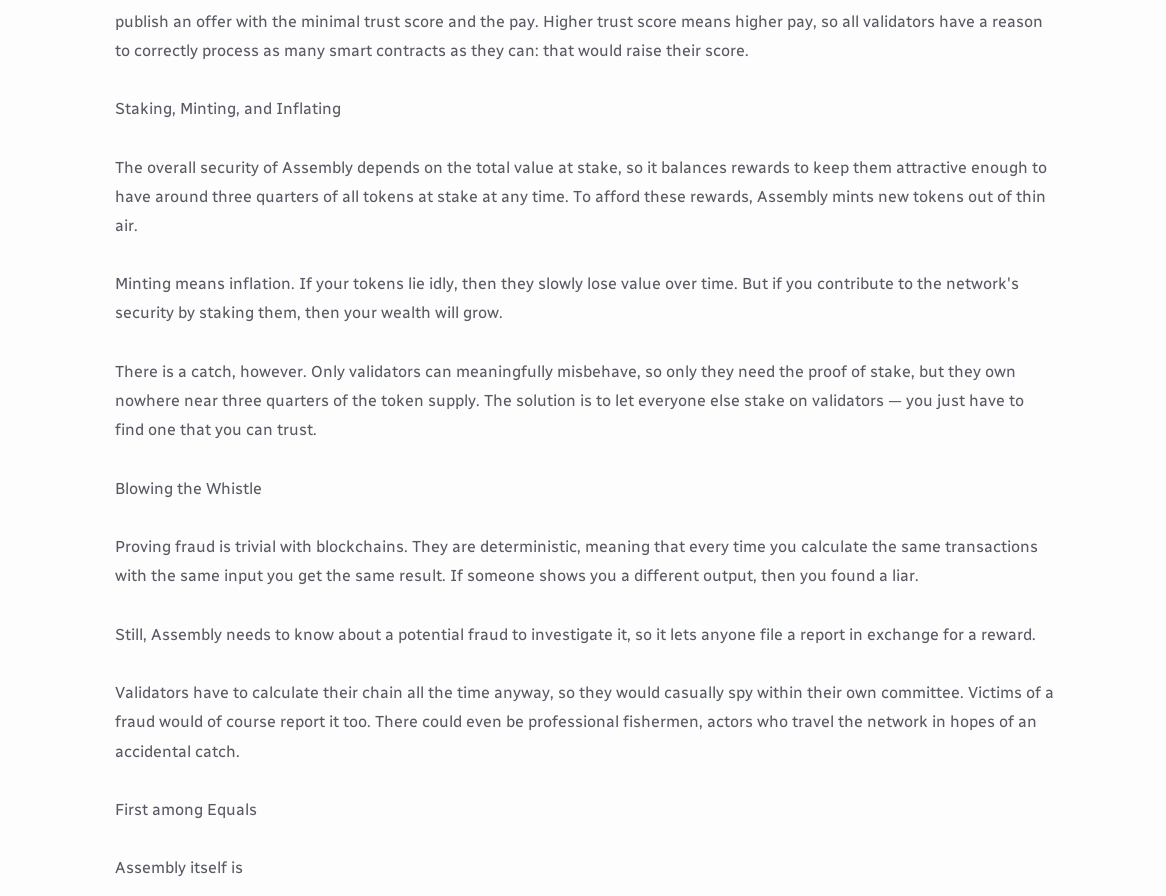publish an offer with the minimal trust score and the pay. Higher trust score means higher pay, so all validators have a reason to correctly process as many smart contracts as they can: that would raise their score.

Staking, Minting, and Inflating

The overall security of Assembly depends on the total value at stake, so it balances rewards to keep them attractive enough to have around three quarters of all tokens at stake at any time. To afford these rewards, Assembly mints new tokens out of thin air.

Minting means inflation. If your tokens lie idly, then they slowly lose value over time. But if you contribute to the network's security by staking them, then your wealth will grow.

There is a catch, however. Only validators can meaningfully misbehave, so only they need the proof of stake, but they own nowhere near three quarters of the token supply. The solution is to let everyone else stake on validators — you just have to find one that you can trust.

Blowing the Whistle

Proving fraud is trivial with blockchains. They are deterministic, meaning that every time you calculate the same transactions with the same input you get the same result. If someone shows you a different output, then you found a liar.

Still, Assembly needs to know about a potential fraud to investigate it, so it lets anyone file a report in exchange for a reward.

Validators have to calculate their chain all the time anyway, so they would casually spy within their own committee. Victims of a fraud would of course report it too. There could even be professional fishermen, actors who travel the network in hopes of an accidental catch.

First among Equals

Assembly itself is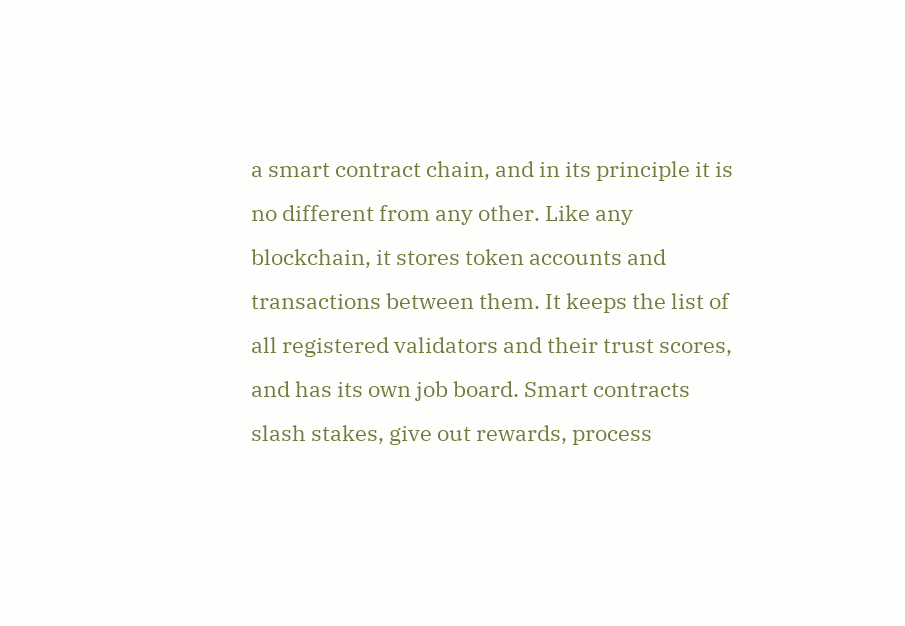a smart contract chain, and in its principle it is no different from any other. Like any blockchain, it stores token accounts and transactions between them. It keeps the list of all registered validators and their trust scores, and has its own job board. Smart contracts slash stakes, give out rewards, process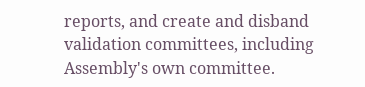reports, and create and disband validation committees, including Assembly's own committee.